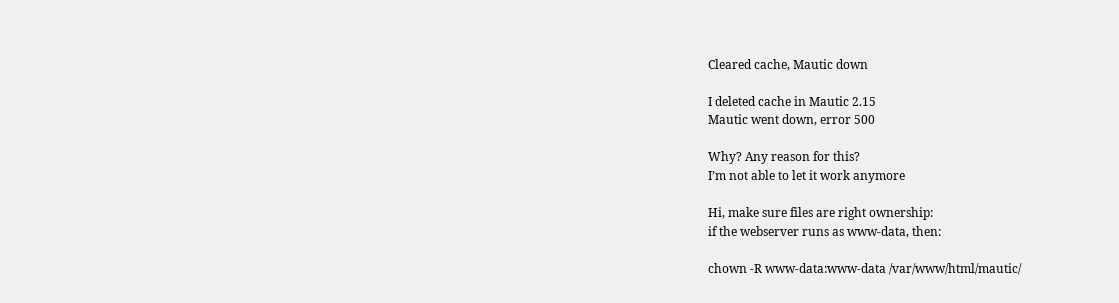Cleared cache, Mautic down

I deleted cache in Mautic 2.15
Mautic went down, error 500

Why? Any reason for this?
I’m not able to let it work anymore

Hi, make sure files are right ownership:
if the webserver runs as www-data, then:

chown -R www-data:www-data /var/www/html/mautic/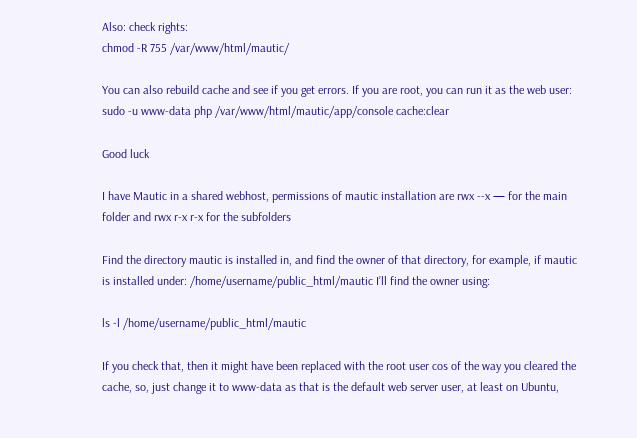Also: check rights:
chmod -R 755 /var/www/html/mautic/

You can also rebuild cache and see if you get errors. If you are root, you can run it as the web user:
sudo -u www-data php /var/www/html/mautic/app/console cache:clear

Good luck

I have Mautic in a shared webhost, permissions of mautic installation are rwx --x — for the main folder and rwx r-x r-x for the subfolders

Find the directory mautic is installed in, and find the owner of that directory, for example, if mautic is installed under: /home/username/public_html/mautic I’ll find the owner using:

ls -l /home/username/public_html/mautic

If you check that, then it might have been replaced with the root user cos of the way you cleared the cache, so, just change it to www-data as that is the default web server user, at least on Ubuntu,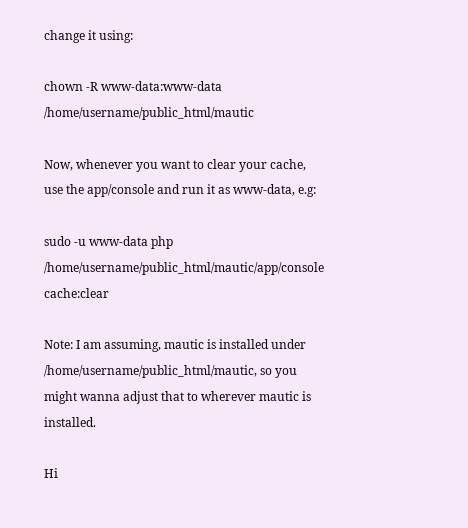change it using:

chown -R www-data:www-data /home/username/public_html/mautic

Now, whenever you want to clear your cache, use the app/console and run it as www-data, e.g:

sudo -u www-data php /home/username/public_html/mautic/app/console cache:clear

Note: I am assuming, mautic is installed under /home/username/public_html/mautic, so you might wanna adjust that to wherever mautic is installed.

Hi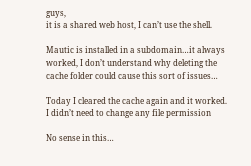guys,
it is a shared web host, I can’t use the shell.

Mautic is installed in a subdomain…it always worked, I don’t understand why deleting the cache folder could cause this sort of issues…

Today I cleared the cache again and it worked.
I didn’t need to change any file permission

No sense in this…